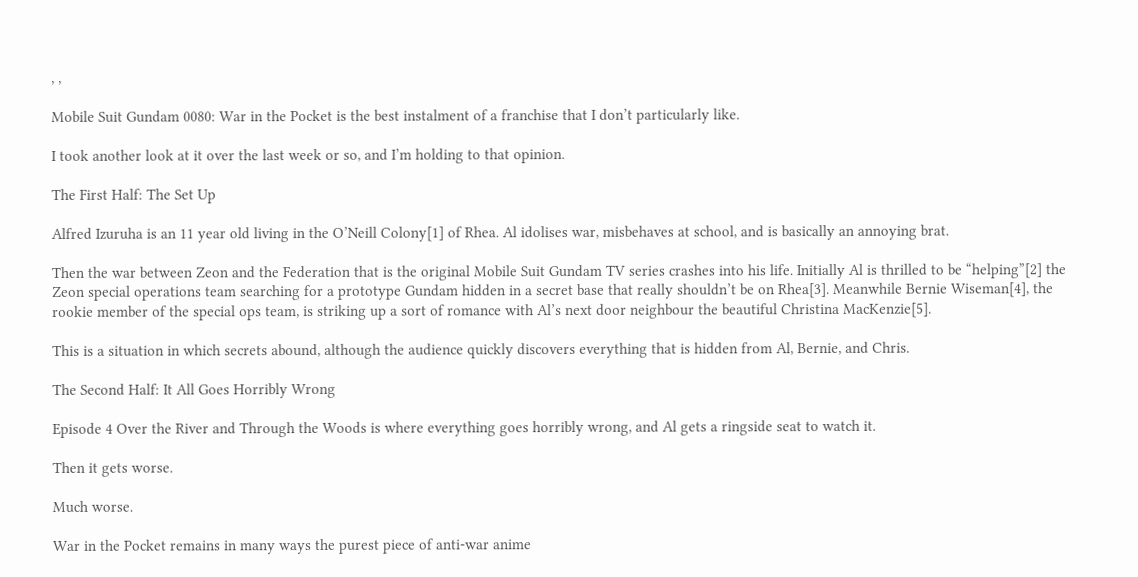, ,

Mobile Suit Gundam 0080: War in the Pocket is the best instalment of a franchise that I don’t particularly like.

I took another look at it over the last week or so, and I’m holding to that opinion.

The First Half: The Set Up

Alfred Izuruha is an 11 year old living in the O’Neill Colony[1] of Rhea. Al idolises war, misbehaves at school, and is basically an annoying brat.

Then the war between Zeon and the Federation that is the original Mobile Suit Gundam TV series crashes into his life. Initially Al is thrilled to be “helping”[2] the Zeon special operations team searching for a prototype Gundam hidden in a secret base that really shouldn’t be on Rhea[3]. Meanwhile Bernie Wiseman[4], the rookie member of the special ops team, is striking up a sort of romance with Al’s next door neighbour the beautiful Christina MacKenzie[5].

This is a situation in which secrets abound, although the audience quickly discovers everything that is hidden from Al, Bernie, and Chris.

The Second Half: It All Goes Horribly Wrong

Episode 4 Over the River and Through the Woods is where everything goes horribly wrong, and Al gets a ringside seat to watch it.

Then it gets worse.

Much worse.

War in the Pocket remains in many ways the purest piece of anti-war anime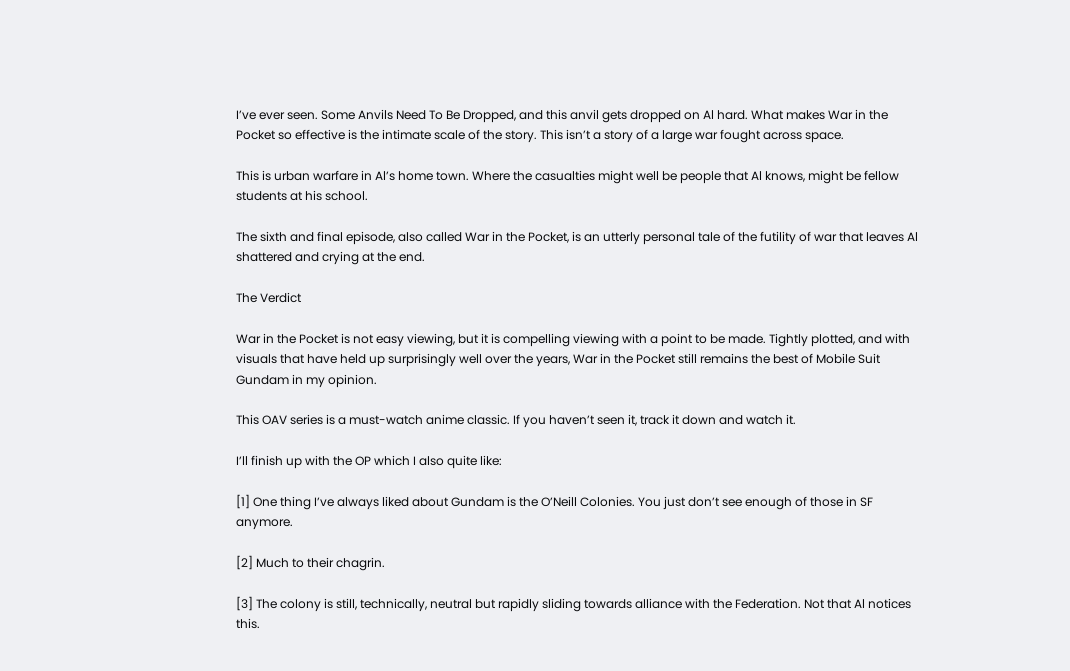I’ve ever seen. Some Anvils Need To Be Dropped, and this anvil gets dropped on Al hard. What makes War in the Pocket so effective is the intimate scale of the story. This isn’t a story of a large war fought across space.

This is urban warfare in Al’s home town. Where the casualties might well be people that Al knows, might be fellow students at his school.

The sixth and final episode, also called War in the Pocket, is an utterly personal tale of the futility of war that leaves Al shattered and crying at the end.

The Verdict

War in the Pocket is not easy viewing, but it is compelling viewing with a point to be made. Tightly plotted, and with visuals that have held up surprisingly well over the years, War in the Pocket still remains the best of Mobile Suit Gundam in my opinion.

This OAV series is a must-watch anime classic. If you haven’t seen it, track it down and watch it.

I’ll finish up with the OP which I also quite like:

[1] One thing I’ve always liked about Gundam is the O’Neill Colonies. You just don’t see enough of those in SF anymore.

[2] Much to their chagrin.

[3] The colony is still, technically, neutral but rapidly sliding towards alliance with the Federation. Not that Al notices this.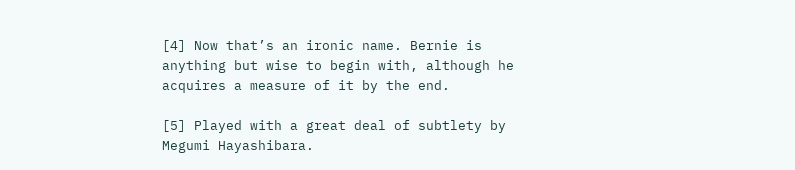[4] Now that’s an ironic name. Bernie is anything but wise to begin with, although he acquires a measure of it by the end.

[5] Played with a great deal of subtlety by Megumi Hayashibara.